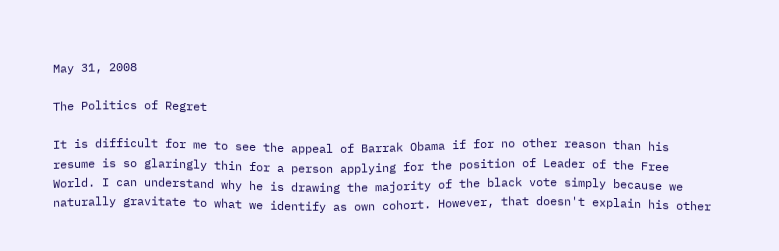May 31, 2008

The Politics of Regret

It is difficult for me to see the appeal of Barrak Obama if for no other reason than his resume is so glaringly thin for a person applying for the position of Leader of the Free World. I can understand why he is drawing the majority of the black vote simply because we naturally gravitate to what we identify as own cohort. However, that doesn't explain his other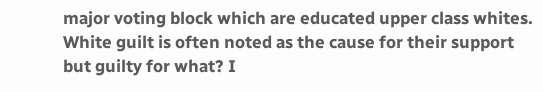major voting block which are educated upper class whites. White guilt is often noted as the cause for their support but guilty for what? I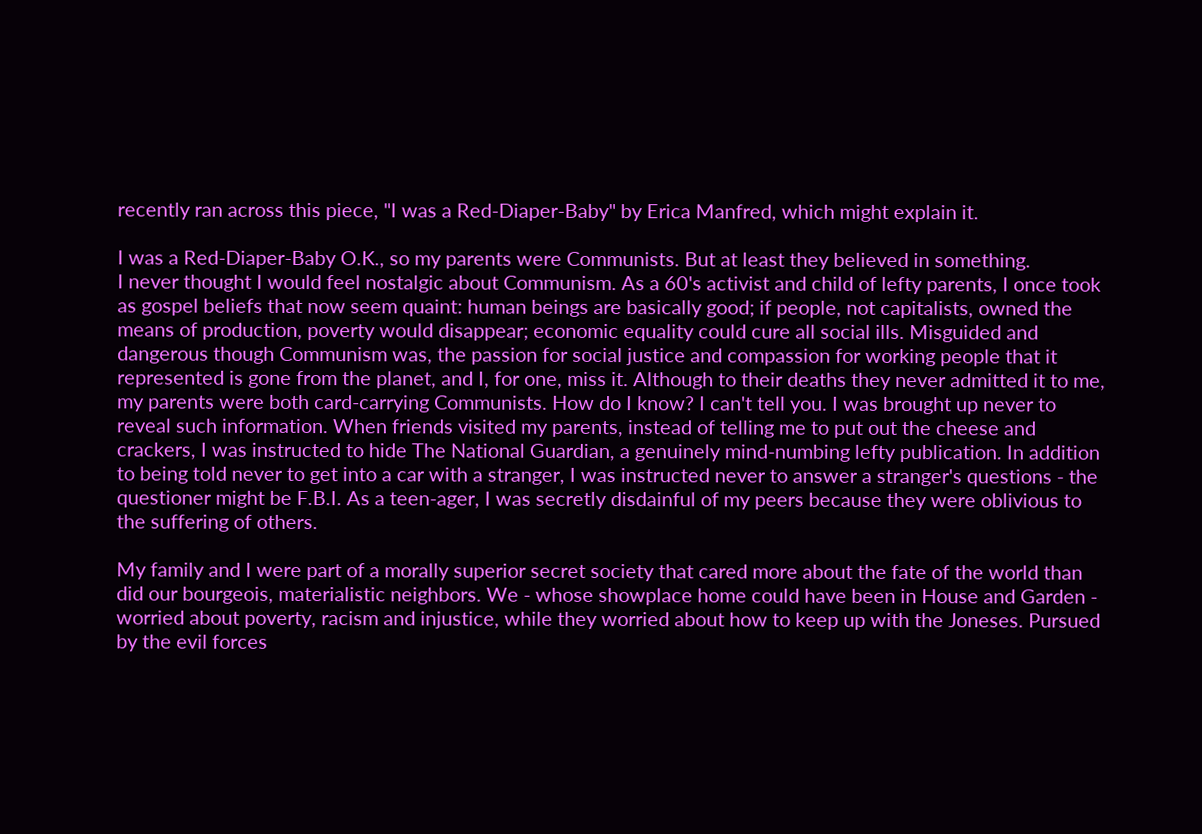recently ran across this piece, "I was a Red-Diaper-Baby" by Erica Manfred, which might explain it.

I was a Red-Diaper-Baby O.K., so my parents were Communists. But at least they believed in something.
I never thought I would feel nostalgic about Communism. As a 60's activist and child of lefty parents, I once took as gospel beliefs that now seem quaint: human beings are basically good; if people, not capitalists, owned the means of production, poverty would disappear; economic equality could cure all social ills. Misguided and dangerous though Communism was, the passion for social justice and compassion for working people that it represented is gone from the planet, and I, for one, miss it. Although to their deaths they never admitted it to me, my parents were both card-carrying Communists. How do I know? I can't tell you. I was brought up never to reveal such information. When friends visited my parents, instead of telling me to put out the cheese and crackers, I was instructed to hide The National Guardian, a genuinely mind-numbing lefty publication. In addition to being told never to get into a car with a stranger, I was instructed never to answer a stranger's questions - the questioner might be F.B.I. As a teen-ager, I was secretly disdainful of my peers because they were oblivious to the suffering of others.

My family and I were part of a morally superior secret society that cared more about the fate of the world than did our bourgeois, materialistic neighbors. We - whose showplace home could have been in House and Garden - worried about poverty, racism and injustice, while they worried about how to keep up with the Joneses. Pursued by the evil forces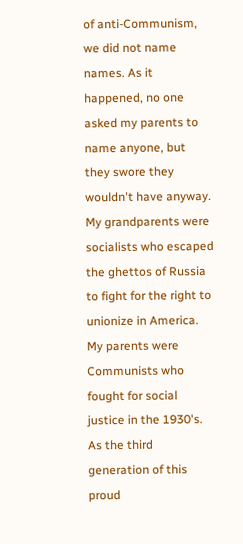of anti-Communism, we did not name names. As it happened, no one asked my parents to name anyone, but they swore they wouldn't have anyway. My grandparents were socialists who escaped the ghettos of Russia to fight for the right to unionize in America. My parents were Communists who fought for social justice in the 1930's. As the third generation of this proud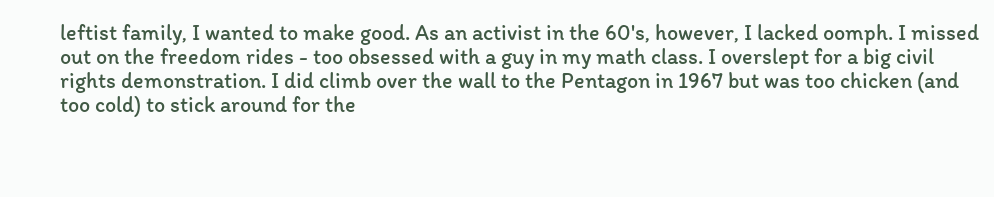leftist family, I wanted to make good. As an activist in the 60's, however, I lacked oomph. I missed out on the freedom rides - too obsessed with a guy in my math class. I overslept for a big civil rights demonstration. I did climb over the wall to the Pentagon in 1967 but was too chicken (and too cold) to stick around for the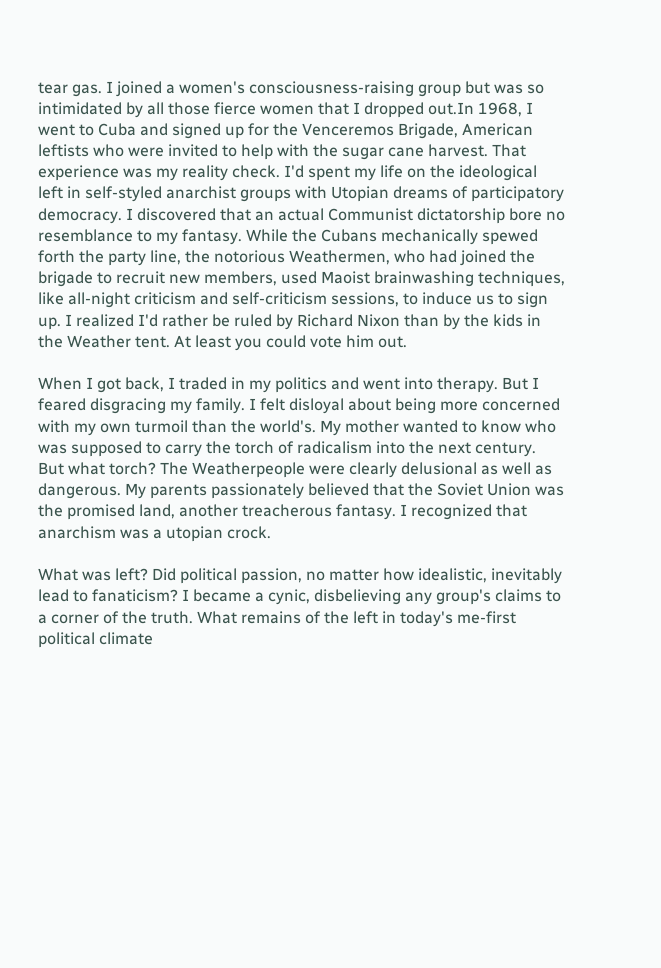tear gas. I joined a women's consciousness-raising group but was so intimidated by all those fierce women that I dropped out.In 1968, I went to Cuba and signed up for the Venceremos Brigade, American leftists who were invited to help with the sugar cane harvest. That experience was my reality check. I'd spent my life on the ideological left in self-styled anarchist groups with Utopian dreams of participatory democracy. I discovered that an actual Communist dictatorship bore no resemblance to my fantasy. While the Cubans mechanically spewed forth the party line, the notorious Weathermen, who had joined the brigade to recruit new members, used Maoist brainwashing techniques, like all-night criticism and self-criticism sessions, to induce us to sign up. I realized I'd rather be ruled by Richard Nixon than by the kids in the Weather tent. At least you could vote him out.

When I got back, I traded in my politics and went into therapy. But I feared disgracing my family. I felt disloyal about being more concerned with my own turmoil than the world's. My mother wanted to know who was supposed to carry the torch of radicalism into the next century. But what torch? The Weatherpeople were clearly delusional as well as dangerous. My parents passionately believed that the Soviet Union was the promised land, another treacherous fantasy. I recognized that anarchism was a utopian crock.

What was left? Did political passion, no matter how idealistic, inevitably lead to fanaticism? I became a cynic, disbelieving any group's claims to a corner of the truth. What remains of the left in today's me-first political climate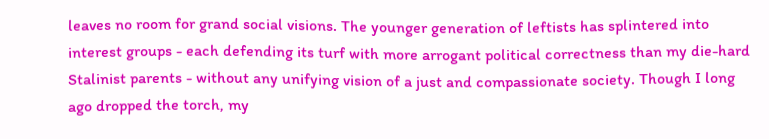leaves no room for grand social visions. The younger generation of leftists has splintered into interest groups - each defending its turf with more arrogant political correctness than my die-hard Stalinist parents - without any unifying vision of a just and compassionate society. Though I long ago dropped the torch, my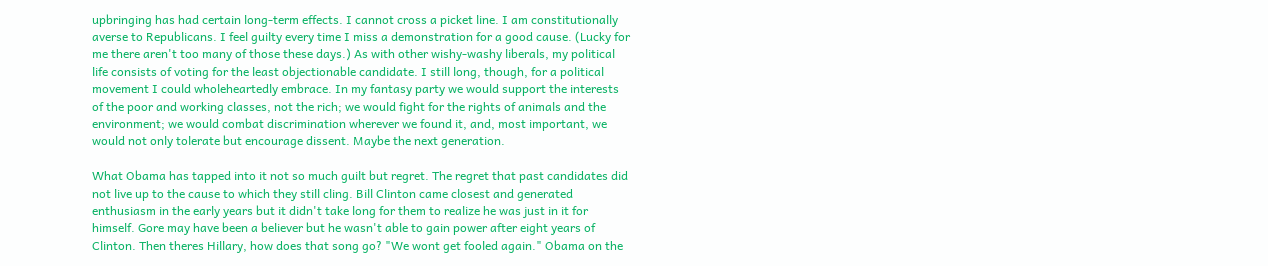upbringing has had certain long-term effects. I cannot cross a picket line. I am constitutionally averse to Republicans. I feel guilty every time I miss a demonstration for a good cause. (Lucky for me there aren't too many of those these days.) As with other wishy-washy liberals, my political life consists of voting for the least objectionable candidate. I still long, though, for a political movement I could wholeheartedly embrace. In my fantasy party we would support the interests of the poor and working classes, not the rich; we would fight for the rights of animals and the environment; we would combat discrimination wherever we found it, and, most important, we would not only tolerate but encourage dissent. Maybe the next generation.

What Obama has tapped into it not so much guilt but regret. The regret that past candidates did not live up to the cause to which they still cling. Bill Clinton came closest and generated enthusiasm in the early years but it didn't take long for them to realize he was just in it for himself. Gore may have been a believer but he wasn't able to gain power after eight years of Clinton. Then theres Hillary, how does that song go? "We wont get fooled again." Obama on the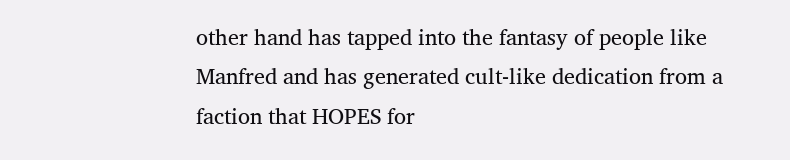other hand has tapped into the fantasy of people like Manfred and has generated cult-like dedication from a faction that HOPES for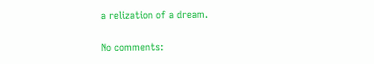a relization of a dream.

No comments: